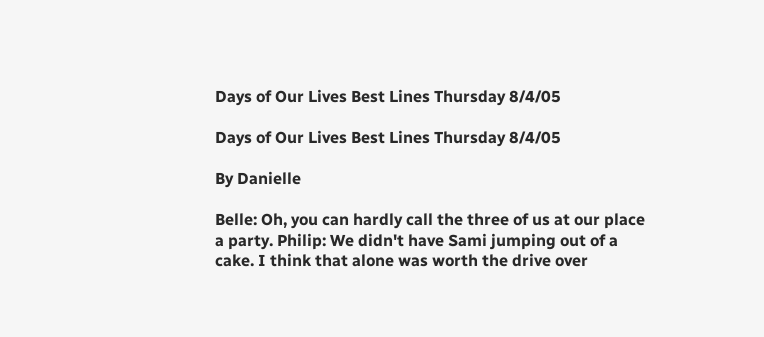Days of Our Lives Best Lines Thursday 8/4/05

Days of Our Lives Best Lines Thursday 8/4/05

By Danielle

Belle: Oh, you can hardly call the three of us at our place a party. Philip: We didn't have Sami jumping out of a cake. I think that alone was worth the drive over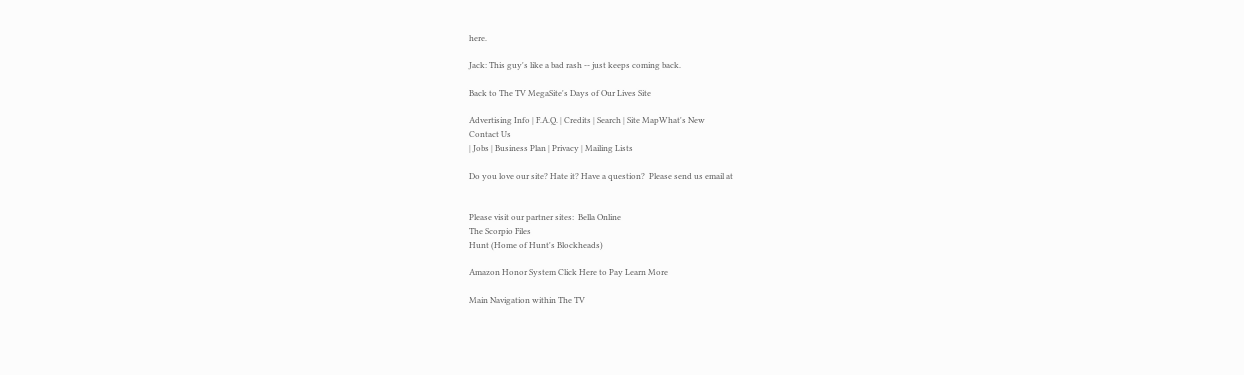here.

Jack: This guy's like a bad rash -- just keeps coming back.

Back to The TV MegaSite's Days of Our Lives Site

Advertising Info | F.A.Q. | Credits | Search | Site MapWhat's New
Contact Us
| Jobs | Business Plan | Privacy | Mailing Lists

Do you love our site? Hate it? Have a question?  Please send us email at


Please visit our partner sites:  Bella Online
The Scorpio Files
Hunt (Home of Hunt's Blockheads)

Amazon Honor System Click Here to Pay Learn More

Main Navigation within The TV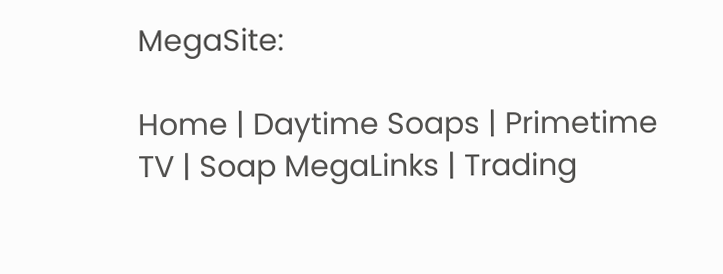MegaSite:

Home | Daytime Soaps | Primetime TV | Soap MegaLinks | Trading